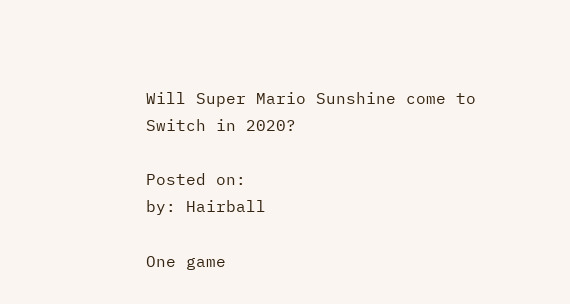Will Super Mario Sunshine come to Switch in 2020?

Posted on:
by: Hairball

One game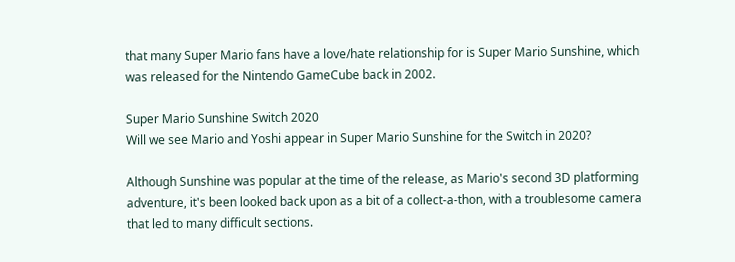that many Super Mario fans have a love/hate relationship for is Super Mario Sunshine, which was released for the Nintendo GameCube back in 2002.

Super Mario Sunshine Switch 2020
Will we see Mario and Yoshi appear in Super Mario Sunshine for the Switch in 2020?

Although Sunshine was popular at the time of the release, as Mario's second 3D platforming adventure, it's been looked back upon as a bit of a collect-a-thon, with a troublesome camera that led to many difficult sections.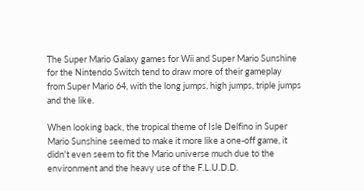The Super Mario Galaxy games for Wii and Super Mario Sunshine for the Nintendo Switch tend to draw more of their gameplay from Super Mario 64, with the long jumps, high jumps, triple jumps and the like.

When looking back, the tropical theme of Isle Delfino in Super Mario Sunshine seemed to make it more like a one-off game, it didn't even seem to fit the Mario universe much due to the environment and the heavy use of the F.L.U.D.D.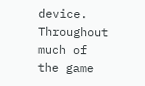device. Throughout much of the game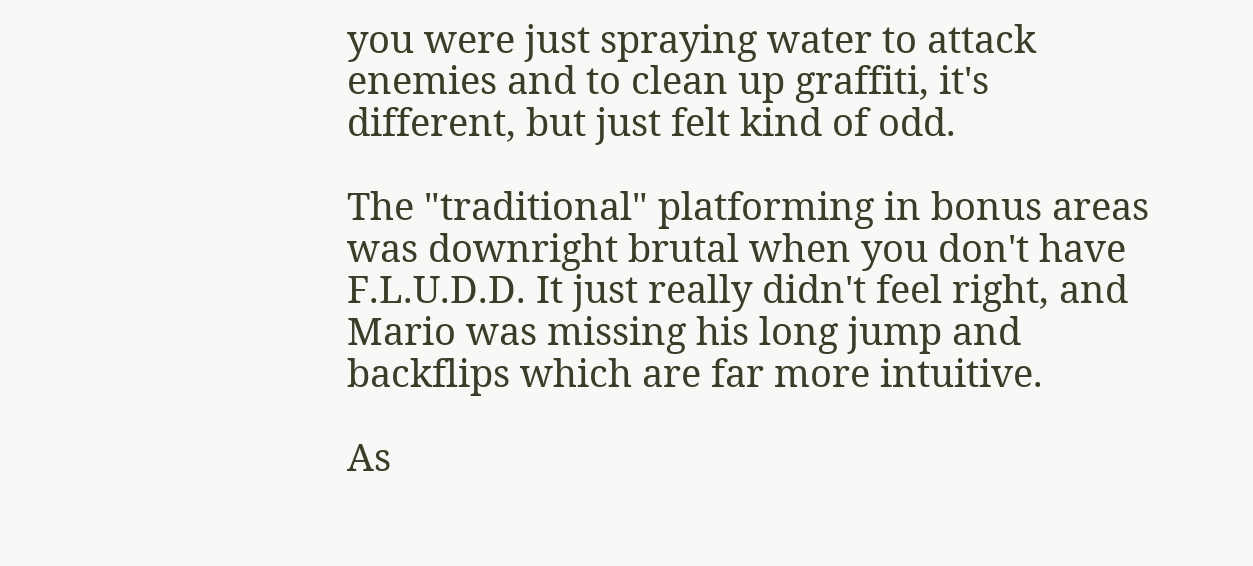you were just spraying water to attack enemies and to clean up graffiti, it's different, but just felt kind of odd.

The "traditional" platforming in bonus areas was downright brutal when you don't have F.L.U.D.D. It just really didn't feel right, and Mario was missing his long jump and backflips which are far more intuitive.

As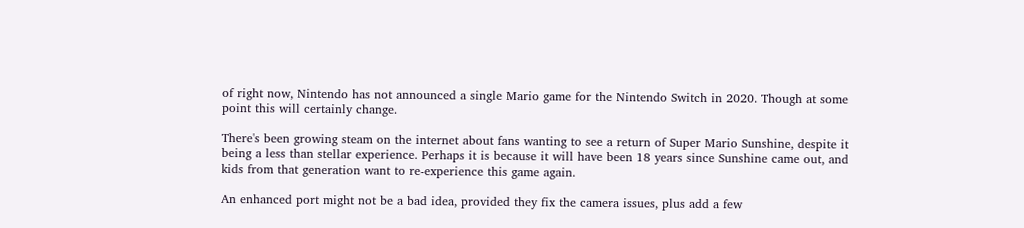of right now, Nintendo has not announced a single Mario game for the Nintendo Switch in 2020. Though at some point this will certainly change.

There's been growing steam on the internet about fans wanting to see a return of Super Mario Sunshine, despite it being a less than stellar experience. Perhaps it is because it will have been 18 years since Sunshine came out, and kids from that generation want to re-experience this game again.

An enhanced port might not be a bad idea, provided they fix the camera issues, plus add a few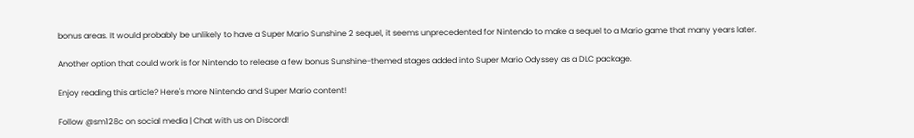bonus areas. It would probably be unlikely to have a Super Mario Sunshine 2 sequel, it seems unprecedented for Nintendo to make a sequel to a Mario game that many years later.

Another option that could work is for Nintendo to release a few bonus Sunshine-themed stages added into Super Mario Odyssey as a DLC package.

Enjoy reading this article? Here's more Nintendo and Super Mario content!

Follow @sm128c on social media | Chat with us on Discord!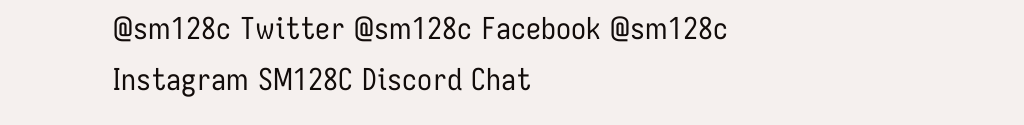@sm128c Twitter @sm128c Facebook @sm128c Instagram SM128C Discord Chat